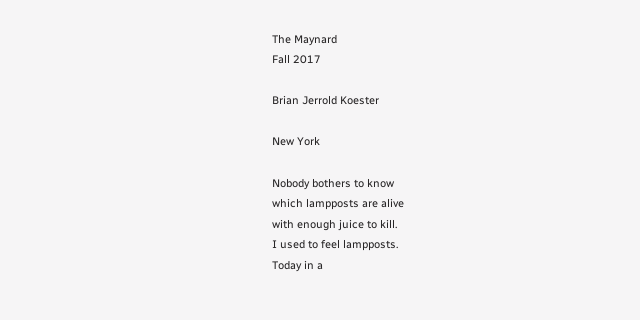The Maynard
Fall 2017

Brian Jerrold Koester

New York

Nobody bothers to know
which lampposts are alive
with enough juice to kill.
I used to feel lampposts.
Today in a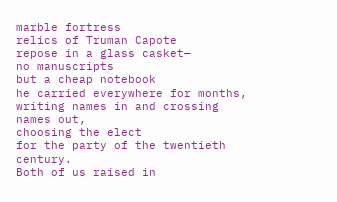marble fortress
relics of Truman Capote
repose in a glass casket—
no manuscripts
but a cheap notebook
he carried everywhere for months,
writing names in and crossing names out,
choosing the elect
for the party of the twentieth century.
Both of us raised in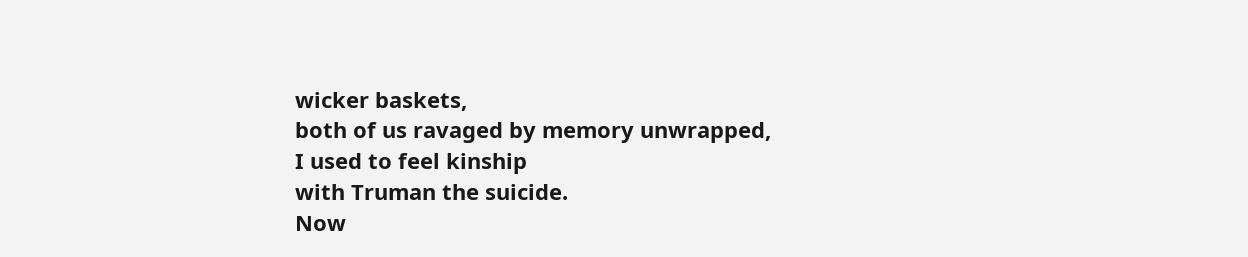wicker baskets,
both of us ravaged by memory unwrapped,
I used to feel kinship
with Truman the suicide.
Now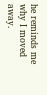he reminds me
why I moved away.